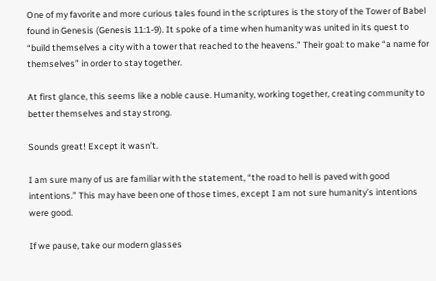One of my favorite and more curious tales found in the scriptures is the story of the Tower of Babel found in Genesis (Genesis 11:1-9). It spoke of a time when humanity was united in its quest to “build themselves a city with a tower that reached to the heavens.” Their goal: to make “a name for themselves” in order to stay together.

At first glance, this seems like a noble cause. Humanity, working together, creating community to better themselves and stay strong.

Sounds great! Except it wasn’t.

I am sure many of us are familiar with the statement, “the road to hell is paved with good intentions.” This may have been one of those times, except I am not sure humanity’s intentions were good.

If we pause, take our modern glasses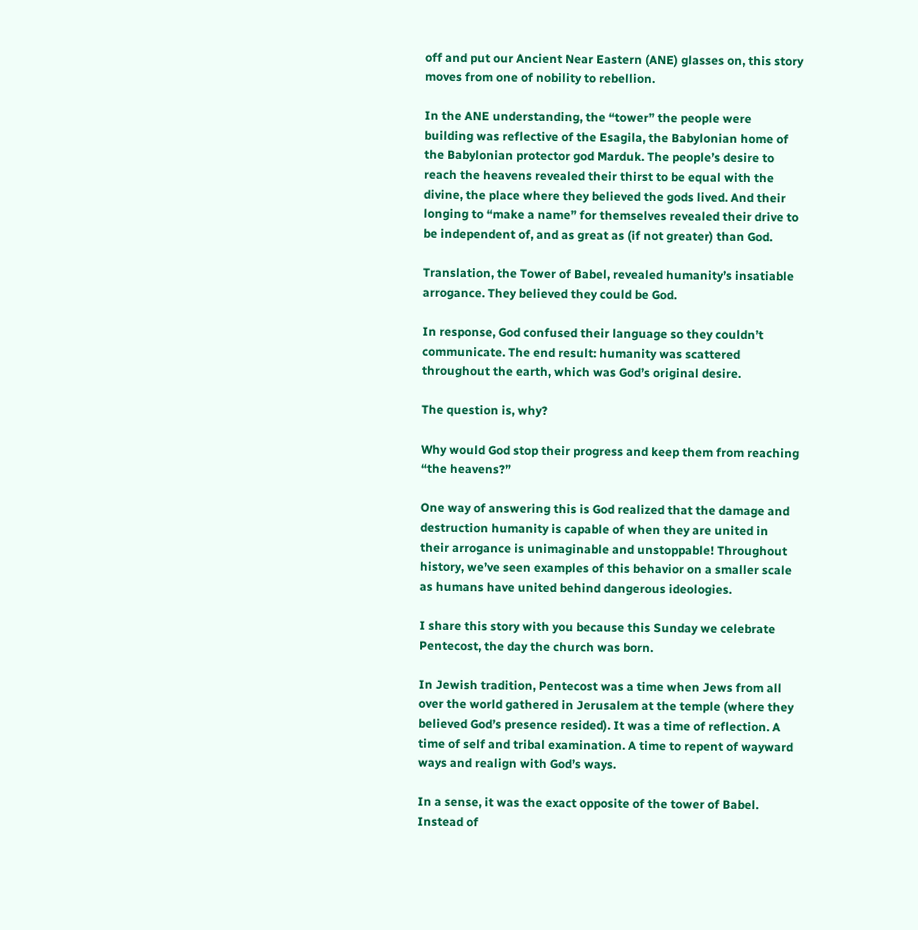off and put our Ancient Near Eastern (ANE) glasses on, this story moves from one of nobility to rebellion.

In the ANE understanding, the “tower” the people were building was reflective of the Esagila, the Babylonian home of the Babylonian protector god Marduk. The people’s desire to reach the heavens revealed their thirst to be equal with the divine, the place where they believed the gods lived. And their longing to “make a name” for themselves revealed their drive to be independent of, and as great as (if not greater) than God.

Translation, the Tower of Babel, revealed humanity’s insatiable arrogance. They believed they could be God.

In response, God confused their language so they couldn’t communicate. The end result: humanity was scattered throughout the earth, which was God’s original desire.

The question is, why?

Why would God stop their progress and keep them from reaching “the heavens?”

One way of answering this is God realized that the damage and destruction humanity is capable of when they are united in their arrogance is unimaginable and unstoppable! Throughout history, we’ve seen examples of this behavior on a smaller scale as humans have united behind dangerous ideologies.

I share this story with you because this Sunday we celebrate Pentecost, the day the church was born.

In Jewish tradition, Pentecost was a time when Jews from all over the world gathered in Jerusalem at the temple (where they believed God’s presence resided). It was a time of reflection. A time of self and tribal examination. A time to repent of wayward ways and realign with God’s ways.

In a sense, it was the exact opposite of the tower of Babel. Instead of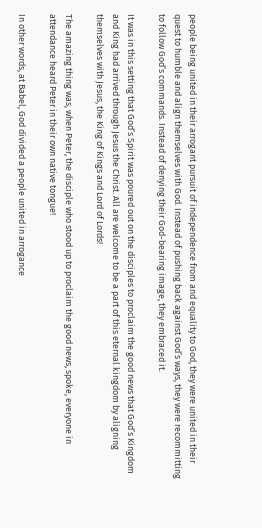people being united in their arrogant pursuit of independence from and equality to God, they were united in their quest to humble and align themselves with God. Instead of pushing back against God’s ways, they were recommitting to follow God’s commands. Instead of denying their God-bearing image, they embraced it.

It was in this setting that God’s Spirit was poured out on the disciples to proclaim the good news that God’s Kingdom and King had arrived through Jesus the Christ. All are welcome to be a part of this eternal kingdom by aligning themselves with Jesus, the King of Kings and Lord of Lords!

The amazing thing was, when Peter, the disciple who stood up to proclaim the good news, spoke, everyone in attendance heard Peter in their own native tongue!

In other words, at Babel, God divided a people united in arrogance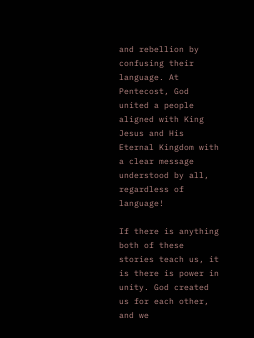and rebellion by confusing their language. At Pentecost, God united a people aligned with King Jesus and His Eternal Kingdom with a clear message understood by all, regardless of language!

If there is anything both of these stories teach us, it is there is power in unity. God created us for each other, and we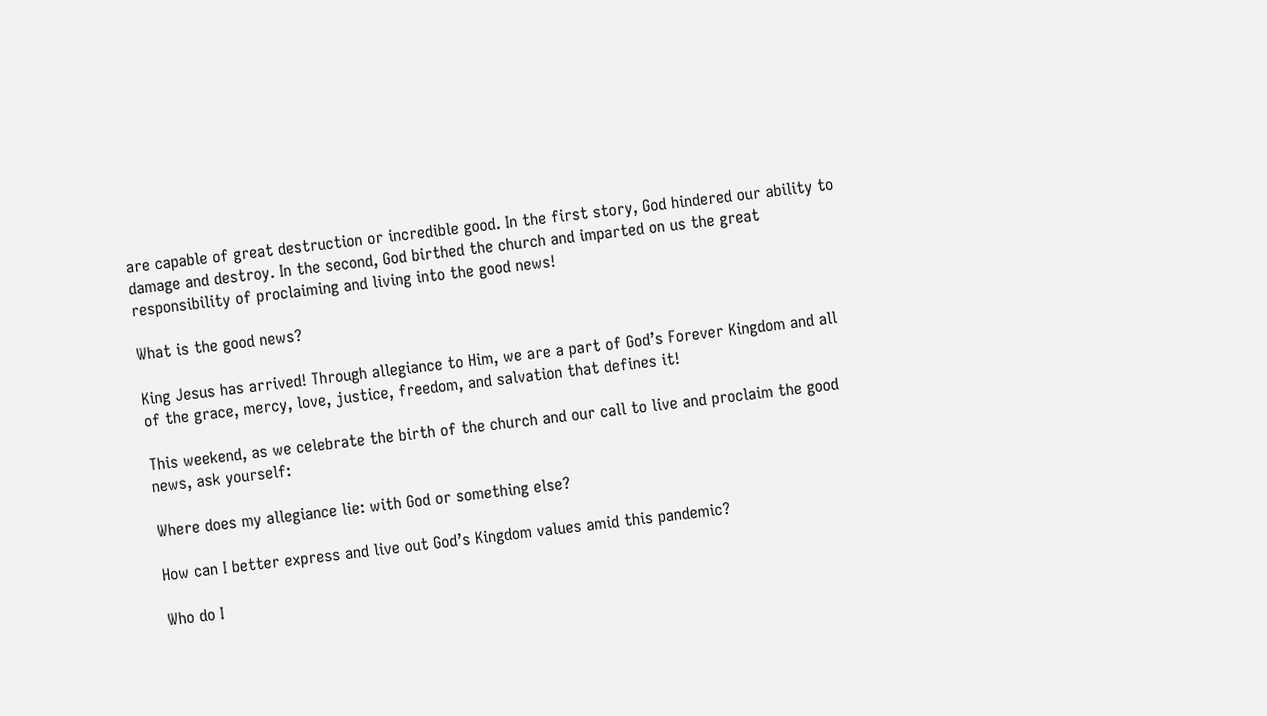are capable of great destruction or incredible good. In the first story, God hindered our ability to damage and destroy. In the second, God birthed the church and imparted on us the great responsibility of proclaiming and living into the good news!

What is the good news?

King Jesus has arrived! Through allegiance to Him, we are a part of God’s Forever Kingdom and all of the grace, mercy, love, justice, freedom, and salvation that defines it!

This weekend, as we celebrate the birth of the church and our call to live and proclaim the good news, ask yourself:

Where does my allegiance lie: with God or something else?

How can I better express and live out God’s Kingdom values amid this pandemic?

Who do I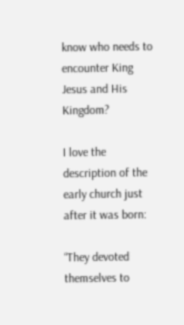know who needs to encounter King Jesus and His Kingdom?

I love the description of the early church just after it was born:

“They devoted themselves to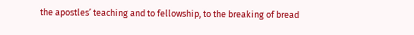the apostles’ teaching and to fellowship, to the breaking of bread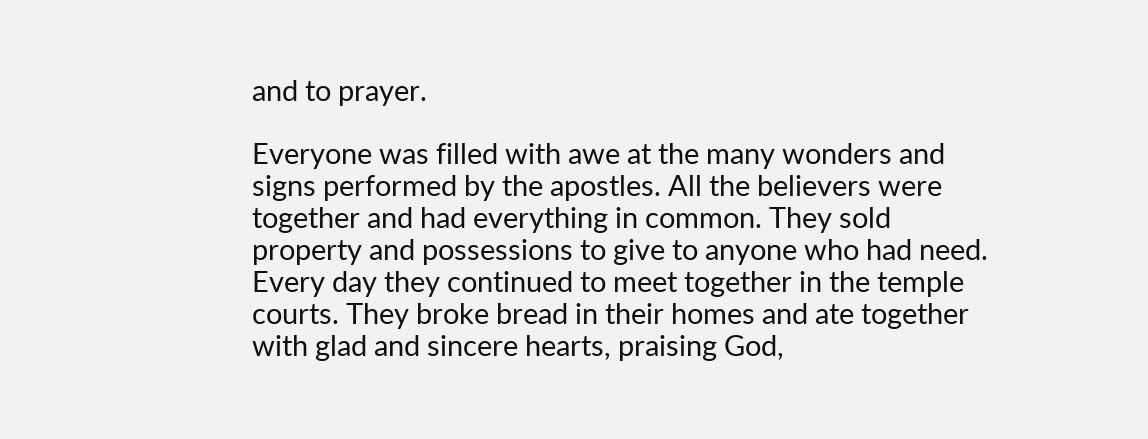and to prayer.

Everyone was filled with awe at the many wonders and signs performed by the apostles. All the believers were together and had everything in common. They sold property and possessions to give to anyone who had need. Every day they continued to meet together in the temple courts. They broke bread in their homes and ate together with glad and sincere hearts, praising God,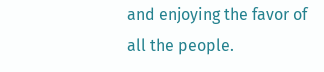and enjoying the favor of all the people.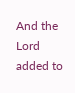And the Lord added to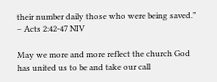their number daily those who were being saved.” – Acts 2:42-47 NIV

May we more and more reflect the church God has united us to be and take our call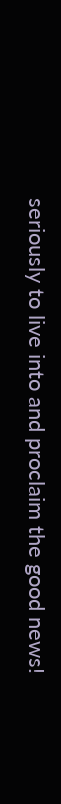seriously to live into and proclaim the good news!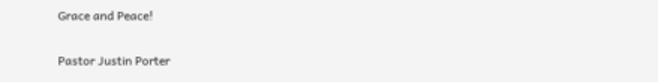Grace and Peace!

Pastor Justin Porter